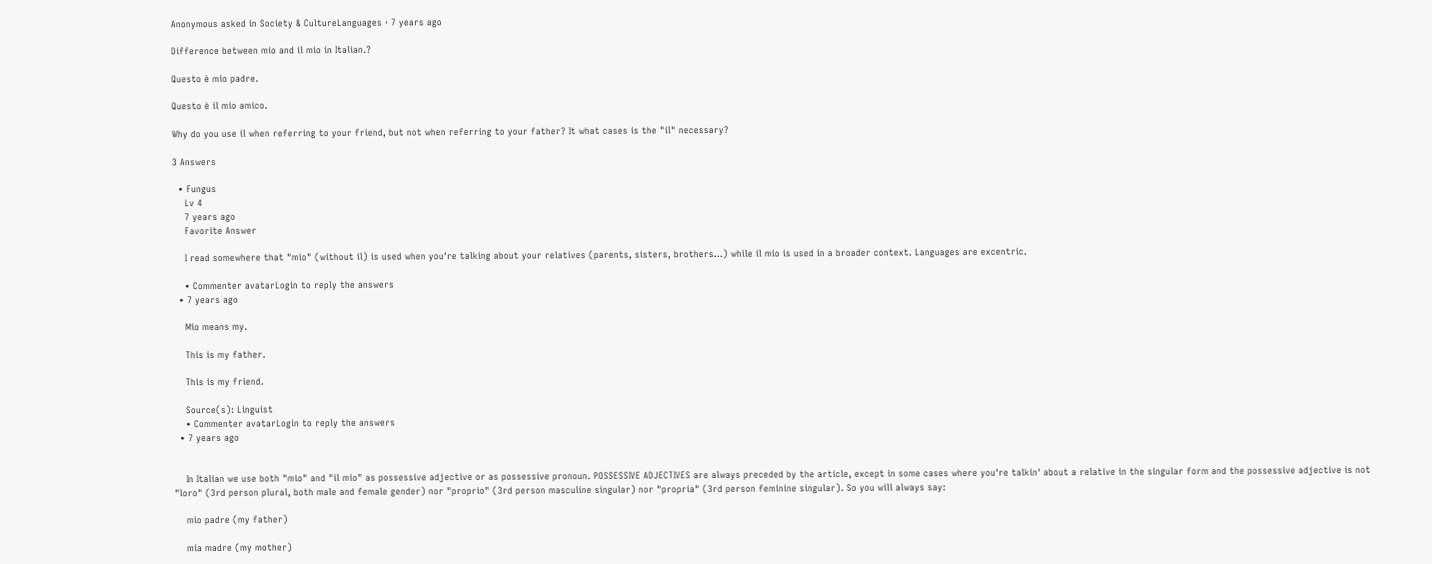Anonymous asked in Society & CultureLanguages · 7 years ago

Difference between mio and il mio in Italian.?

Questo è mio padre.

Questo è il mio amico.

Why do you use il when referring to your friend, but not when referring to your father? It what cases is the "il" necessary?

3 Answers

  • Fungus
    Lv 4
    7 years ago
    Favorite Answer

    I read somewhere that "mio" (without il) is used when you're talking about your relatives (parents, sisters, brothers...) while il mio is used in a broader context. Languages are excentric.

    • Commenter avatarLogin to reply the answers
  • 7 years ago

    Mio means my.

    This is my father.

    This is my friend.

    Source(s): Linguist
    • Commenter avatarLogin to reply the answers
  • 7 years ago


    In Italian we use both "mio" and "il mio" as possessive adjective or as possessive pronoun. POSSESSIVE ADJECTIVES are always preceded by the article, except in some cases where you're talkin' about a relative in the singular form and the possessive adjective is not "loro" (3rd person plural, both male and female gender) nor "proprio" (3rd person masculine singular) nor "propria" (3rd person feminine singular). So you will always say:

    mio padre (my father)

    mia madre (my mother)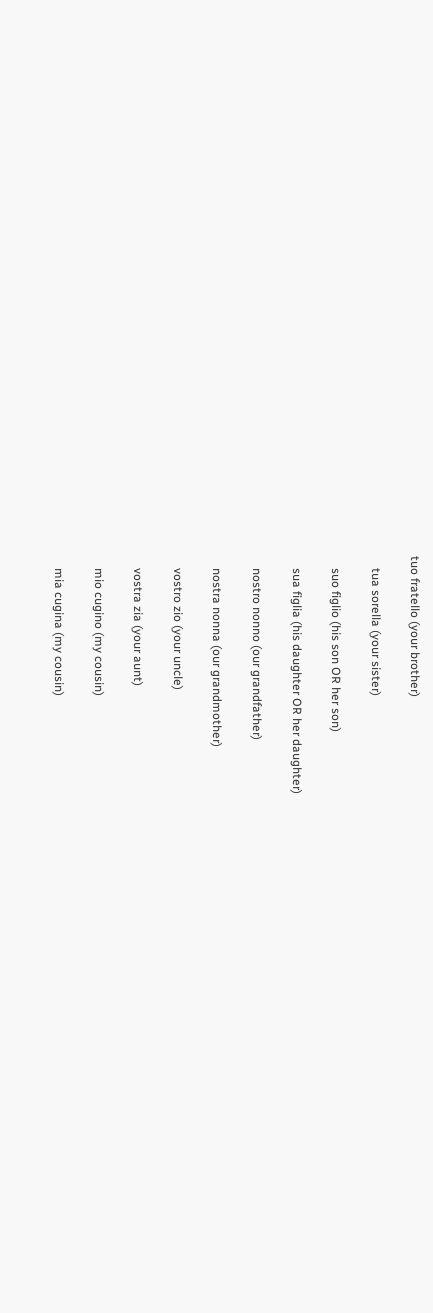tuo fratello (your brother)

    tua sorella (your sister)

    suo figlio (his son OR her son)

    sua figlia (his daughter OR her daughter)

    nostro nonno (our grandfather)

    nostra nonna (our grandmother)

    vostro zio (your uncle)

    vostra zia (your aunt)

    mio cugino (my cousin)

    mia cugina (my cousin)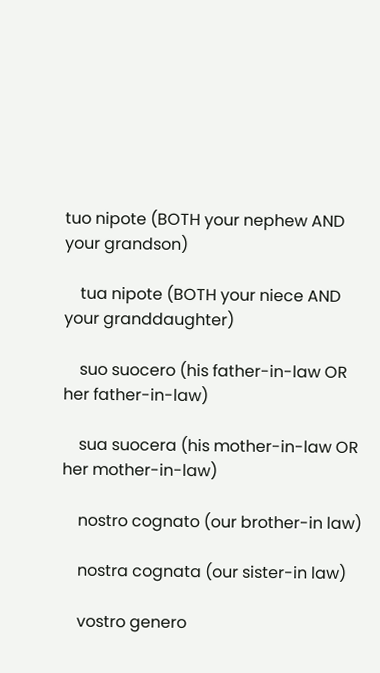tuo nipote (BOTH your nephew AND your grandson)

    tua nipote (BOTH your niece AND your granddaughter)

    suo suocero (his father-in-law OR her father-in-law)

    sua suocera (his mother-in-law OR her mother-in-law)

    nostro cognato (our brother-in law)

    nostra cognata (our sister-in law)

    vostro genero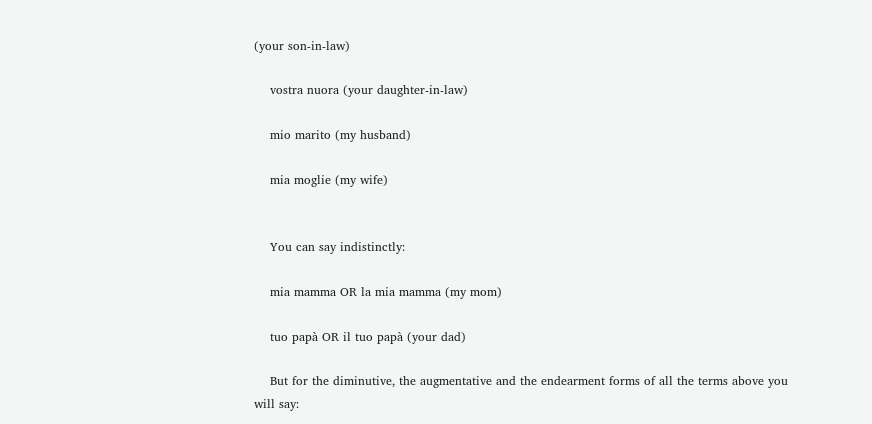(your son-in-law)

    vostra nuora (your daughter-in-law)

    mio marito (my husband)

    mia moglie (my wife)


    You can say indistinctly:

    mia mamma OR la mia mamma (my mom)

    tuo papà OR il tuo papà (your dad)

    But for the diminutive, the augmentative and the endearment forms of all the terms above you will say: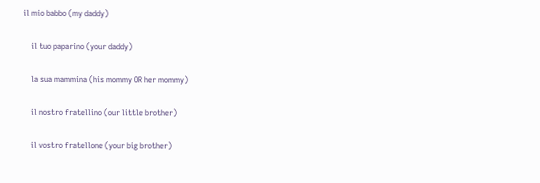il mio babbo (my daddy)

    il tuo paparino (your daddy)

    la sua mammina (his mommy OR her mommy)

    il nostro fratellino (our little brother)

    il vostro fratellone (your big brother)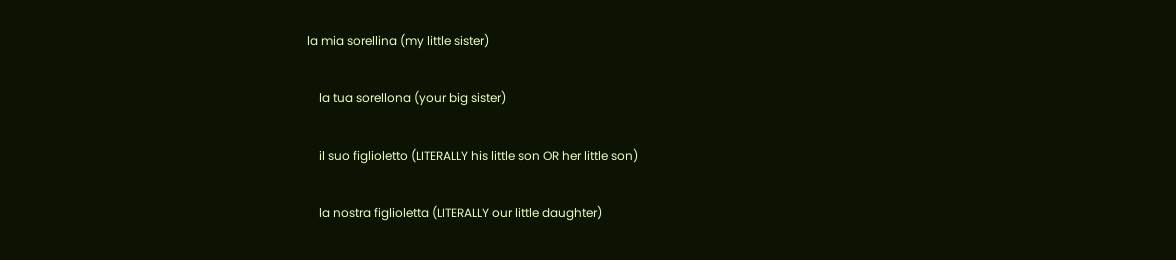la mia sorellina (my little sister)

    la tua sorellona (your big sister)

    il suo figlioletto (LITERALLY his little son OR her little son)

    la nostra figlioletta (LITERALLY our little daughter)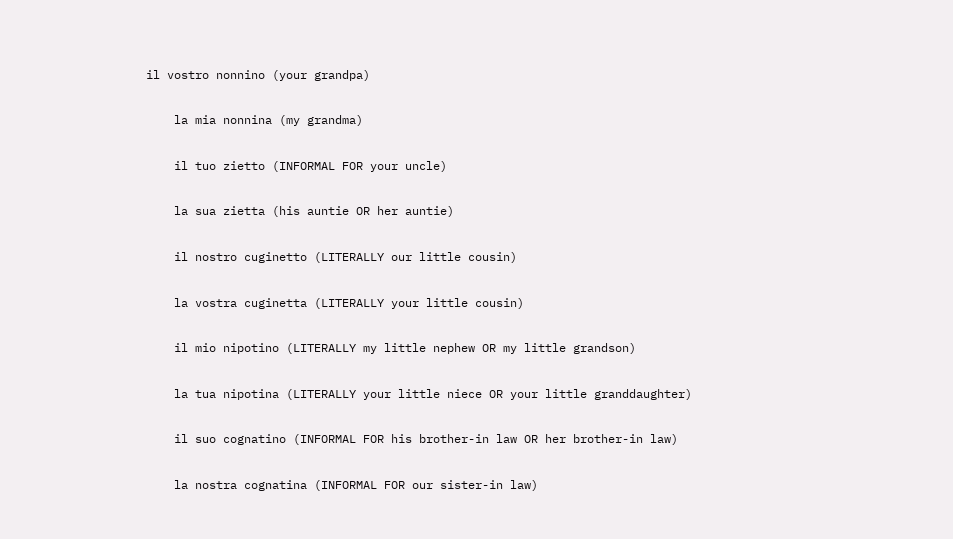il vostro nonnino (your grandpa)

    la mia nonnina (my grandma)

    il tuo zietto (INFORMAL FOR your uncle)

    la sua zietta (his auntie OR her auntie)

    il nostro cuginetto (LITERALLY our little cousin)

    la vostra cuginetta (LITERALLY your little cousin)

    il mio nipotino (LITERALLY my little nephew OR my little grandson)

    la tua nipotina (LITERALLY your little niece OR your little granddaughter)

    il suo cognatino (INFORMAL FOR his brother-in law OR her brother-in law)

    la nostra cognatina (INFORMAL FOR our sister-in law)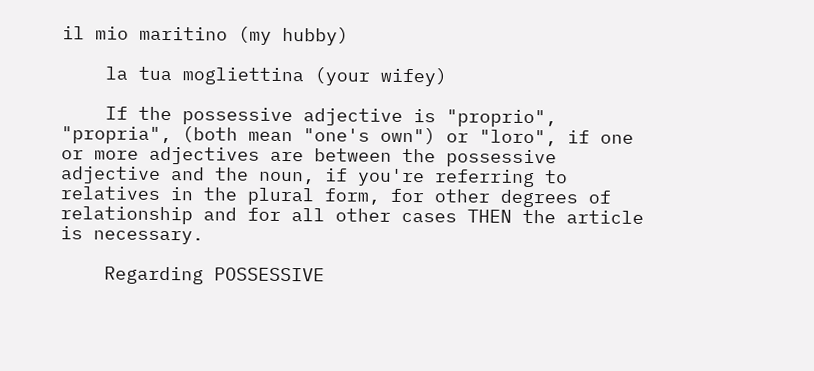il mio maritino (my hubby)

    la tua mogliettina (your wifey)

    If the possessive adjective is "proprio", "propria", (both mean "one's own") or "loro", if one or more adjectives are between the possessive adjective and the noun, if you're referring to relatives in the plural form, for other degrees of relationship and for all other cases THEN the article is necessary.

    Regarding POSSESSIVE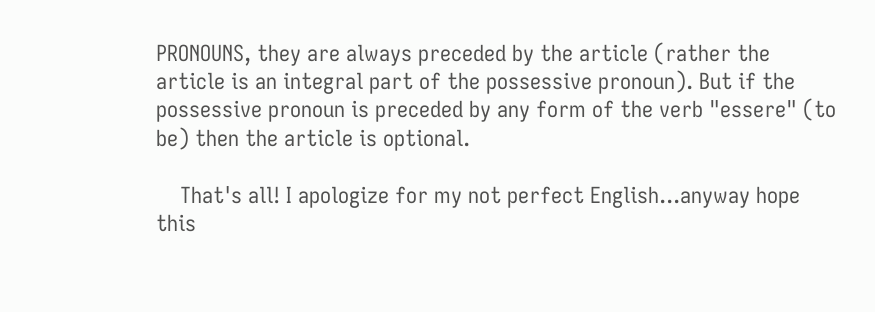PRONOUNS, they are always preceded by the article (rather the article is an integral part of the possessive pronoun). But if the possessive pronoun is preceded by any form of the verb "essere" (to be) then the article is optional.

    That's all! I apologize for my not perfect English...anyway hope this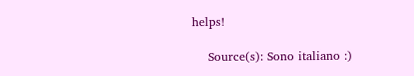helps!

    Source(s): Sono italiano :)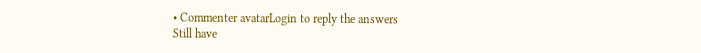• Commenter avatarLogin to reply the answers
Still have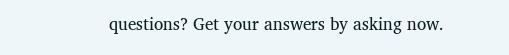questions? Get your answers by asking now.